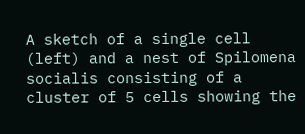A sketch of a single cell (left) and a nest of Spilomena socialis consisting of a cluster of 5 cells showing the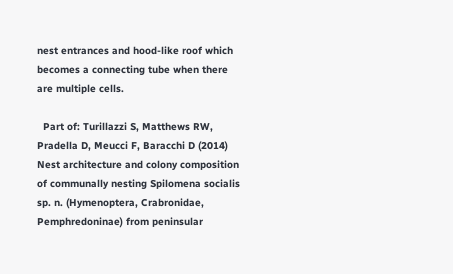nest entrances and hood-like roof which becomes a connecting tube when there are multiple cells.

  Part of: Turillazzi S, Matthews RW, Pradella D, Meucci F, Baracchi D (2014) Nest architecture and colony composition of communally nesting Spilomena socialis sp. n. (Hymenoptera, Crabronidae, Pemphredoninae) from peninsular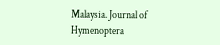Malaysia. Journal of Hymenoptera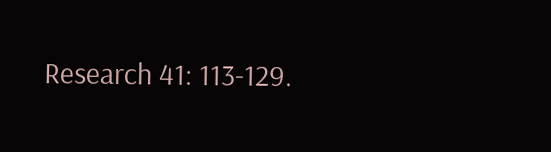Research 41: 113-129.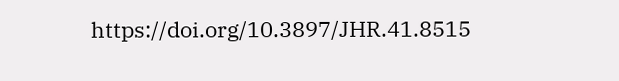https://doi.org/10.3897/JHR.41.8515